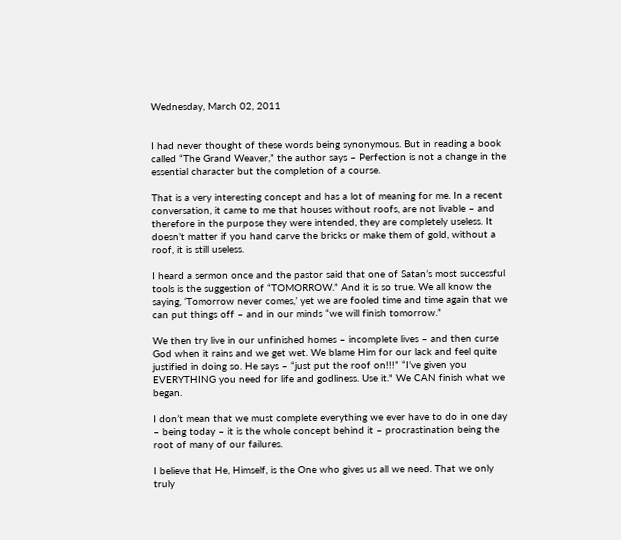Wednesday, March 02, 2011


I had never thought of these words being synonymous. But in reading a book called “The Grand Weaver,” the author says – Perfection is not a change in the essential character but the completion of a course.

That is a very interesting concept and has a lot of meaning for me. In a recent conversation, it came to me that houses without roofs, are not livable – and therefore in the purpose they were intended, they are completely useless. It doesn’t matter if you hand carve the bricks or make them of gold, without a roof, it is still useless.

I heard a sermon once and the pastor said that one of Satan’s most successful tools is the suggestion of “TOMORROW.” And it is so true. We all know the saying, ‘Tomorrow never comes,’ yet we are fooled time and time again that we can put things off – and in our minds “we will finish tomorrow.”

We then try live in our unfinished homes – incomplete lives – and then curse God when it rains and we get wet. We blame Him for our lack and feel quite justified in doing so. He says – “just put the roof on!!!” “I’ve given you EVERYTHING you need for life and godliness. Use it." We CAN finish what we began.

I don’t mean that we must complete everything we ever have to do in one day – being today – it is the whole concept behind it – procrastination being the root of many of our failures.

I believe that He, Himself, is the One who gives us all we need. That we only truly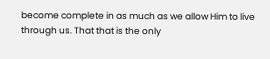become complete in as much as we allow Him to live through us. That that is the only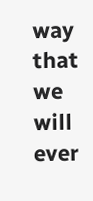way that we will ever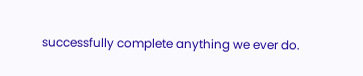successfully complete anything we ever do.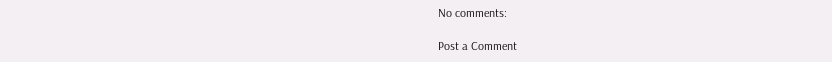No comments:

Post a Comment